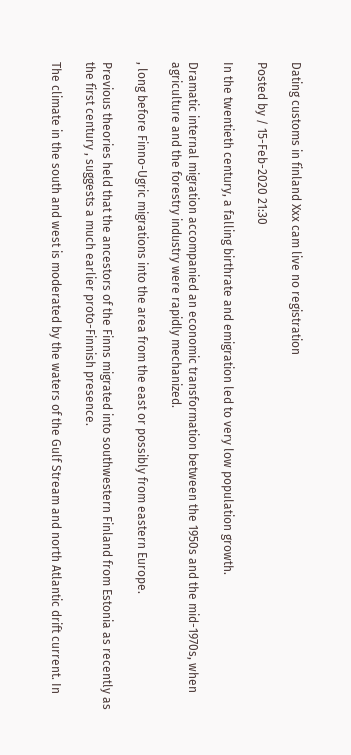Dating customs in finland Xxx cam live no registration

Posted by / 15-Feb-2020 21:30

In the twentieth century, a falling birthrate and emigration led to very low population growth.

Dramatic internal migration accompanied an economic transformation between the 1950s and the mid-1970s, when agriculture and the forestry industry were rapidly mechanized.

, long before Finno-Ugric migrations into the area from the east or possibly from eastern Europe.

Previous theories held that the ancestors of the Finns migrated into southwestern Finland from Estonia as recently as the first century , suggests a much earlier proto-Finnish presence.

The climate in the south and west is moderated by the waters of the Gulf Stream and north Atlantic drift current. In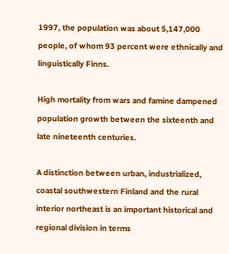1997, the population was about 5,147,000 people, of whom 93 percent were ethnically and linguistically Finns.

High mortality from wars and famine dampened population growth between the sixteenth and late nineteenth centuries.

A distinction between urban, industrialized, coastal southwestern Finland and the rural interior northeast is an important historical and regional division in terms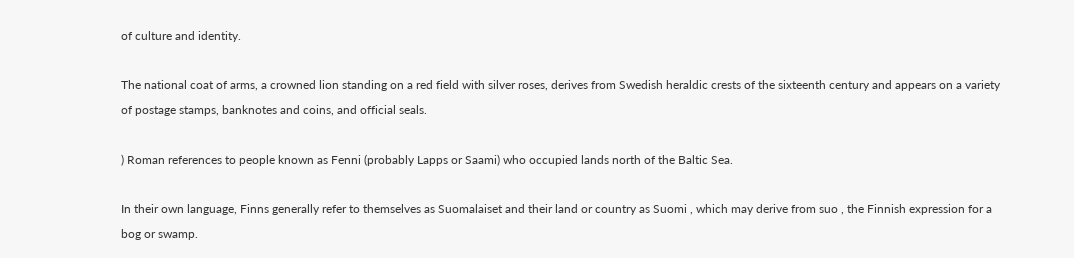of culture and identity.

The national coat of arms, a crowned lion standing on a red field with silver roses, derives from Swedish heraldic crests of the sixteenth century and appears on a variety of postage stamps, banknotes and coins, and official seals.

) Roman references to people known as Fenni (probably Lapps or Saami) who occupied lands north of the Baltic Sea.

In their own language, Finns generally refer to themselves as Suomalaiset and their land or country as Suomi , which may derive from suo , the Finnish expression for a bog or swamp.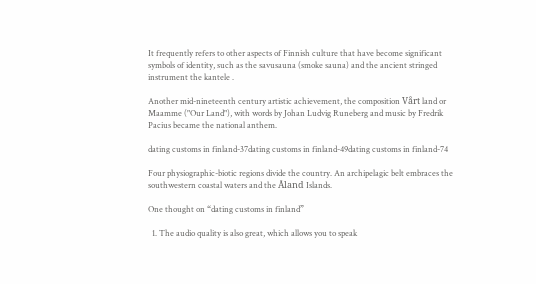It frequently refers to other aspects of Finnish culture that have become significant symbols of identity, such as the savusauna (smoke sauna) and the ancient stringed instrument the kantele .

Another mid-nineteenth century artistic achievement, the composition Vårt land or Maamme ("Our Land"), with words by Johan Ludvig Runeberg and music by Fredrik Pacius became the national anthem.

dating customs in finland-37dating customs in finland-49dating customs in finland-74

Four physiographic-biotic regions divide the country. An archipelagic belt embraces the southwestern coastal waters and the Åland Islands.

One thought on “dating customs in finland”

  1. The audio quality is also great, which allows you to speak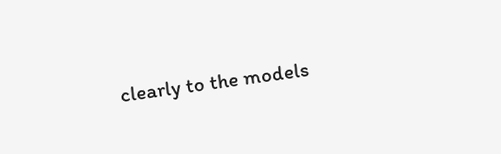clearly to the models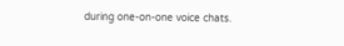during one-on-one voice chats.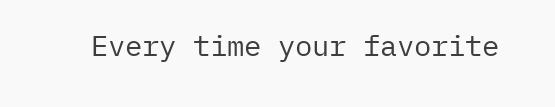Every time your favorite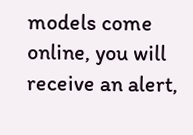models come online, you will receive an alert,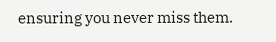ensuring you never miss them.